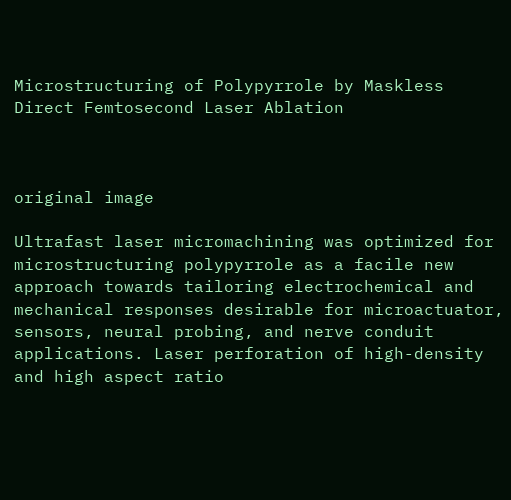Microstructuring of Polypyrrole by Maskless Direct Femtosecond Laser Ablation



original image

Ultrafast laser micromachining was optimized for microstructuring polypyrrole as a facile new approach towards tailoring electrochemical and mechanical responses desirable for microactuator, sensors, neural probing, and nerve conduit applications. Laser perforation of high-density and high aspect ratio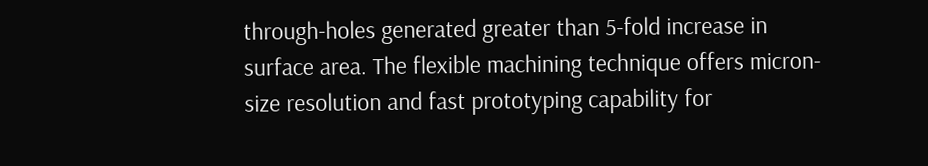through-holes generated greater than 5-fold increase in surface area. The flexible machining technique offers micron-size resolution and fast prototyping capability for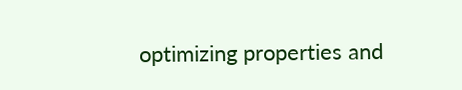optimizing properties and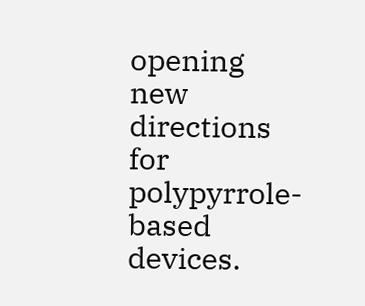opening new directions for polypyrrole-based devices.